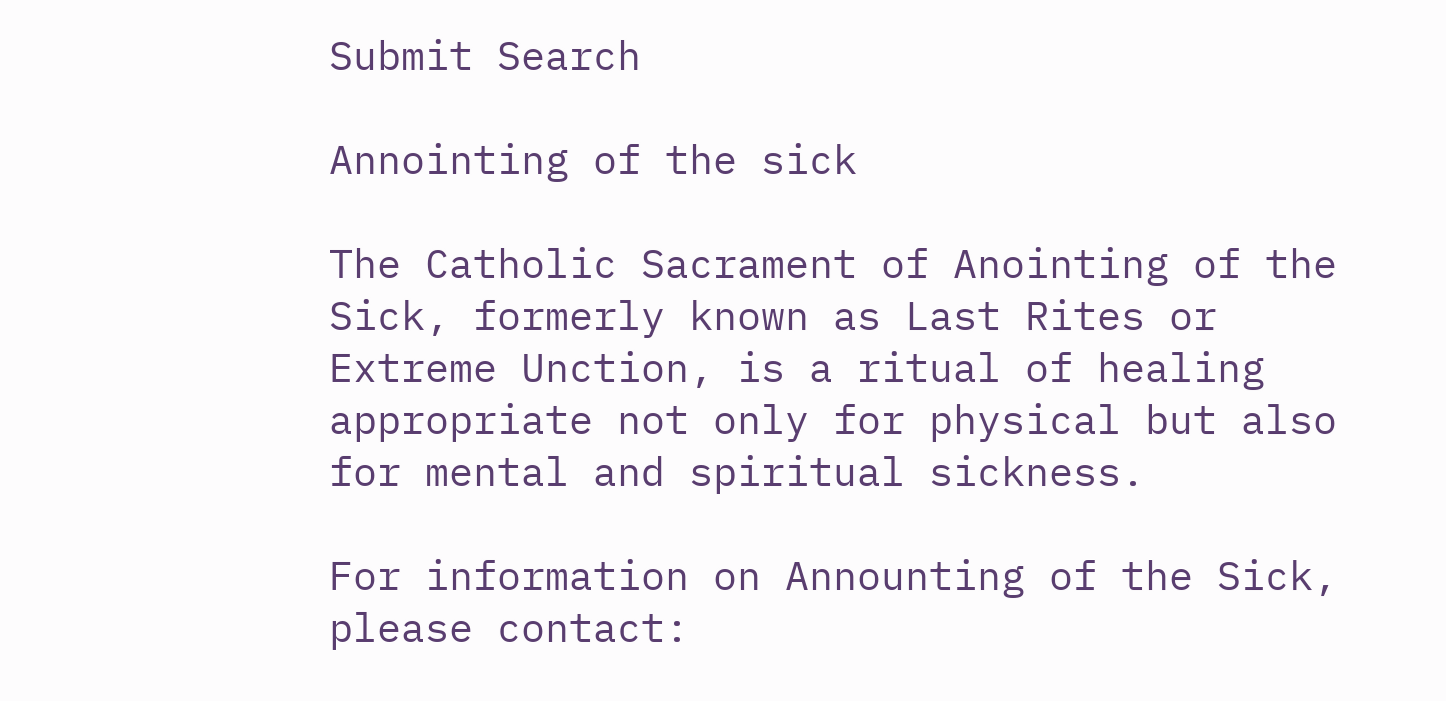Submit Search

Annointing of the sick

The Catholic Sacrament of Anointing of the Sick, formerly known as Last Rites or Extreme Unction, is a ritual of healing appropriate not only for physical but also for mental and spiritual sickness.

For information on Announting of the Sick, please contact: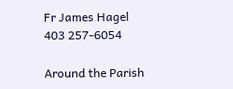Fr James Hagel
403 257-6054

Around the Parish